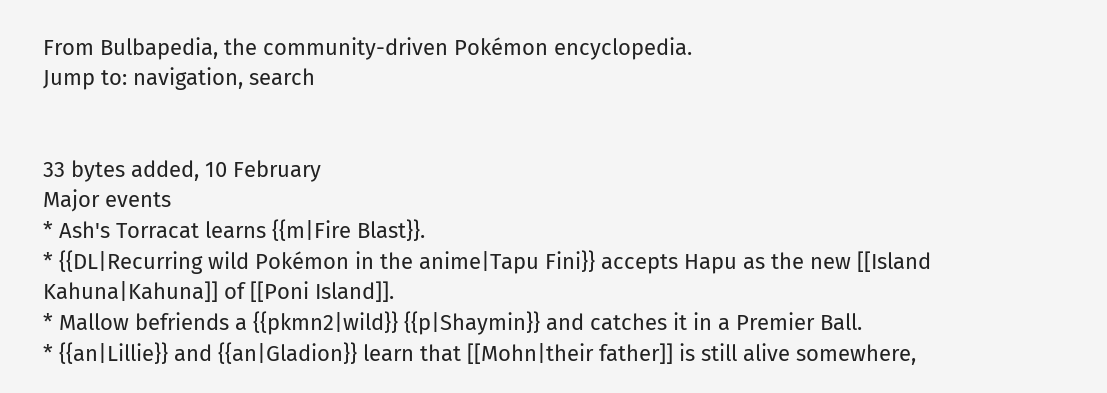From Bulbapedia, the community-driven Pokémon encyclopedia.
Jump to: navigation, search


33 bytes added, 10 February
Major events
* Ash's Torracat learns {{m|Fire Blast}}.
* {{DL|Recurring wild Pokémon in the anime|Tapu Fini}} accepts Hapu as the new [[Island Kahuna|Kahuna]] of [[Poni Island]].
* Mallow befriends a {{pkmn2|wild}} {{p|Shaymin}} and catches it in a Premier Ball.
* {{an|Lillie}} and {{an|Gladion}} learn that [[Mohn|their father]] is still alive somewhere,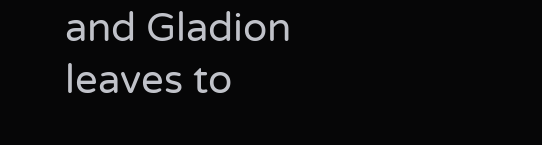and Gladion leaves to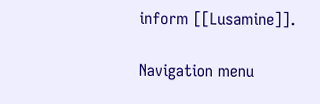inform [[Lusamine]].

Navigation menu